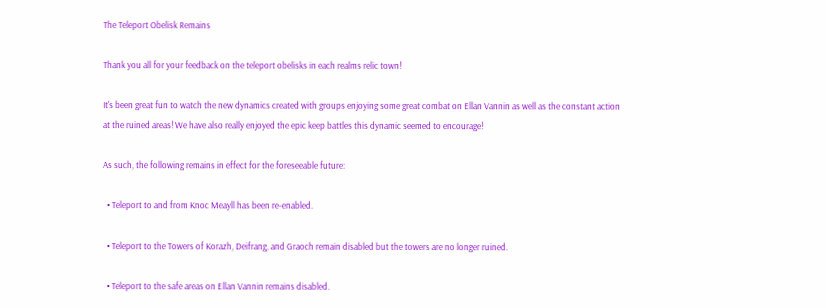The Teleport Obelisk Remains

Thank you all for your feedback on the teleport obelisks in each realms relic town!

It's been great fun to watch the new dynamics created with groups enjoying some great combat on Ellan Vannin as well as the constant action at the ruined areas! We have also really enjoyed the epic keep battles this dynamic seemed to encourage!

As such, the following remains in effect for the foreseeable future:

  • Teleport to and from Knoc Meayll has been re-enabled.

  • Teleport to the Towers of Korazh, Deifrang, and Graoch remain disabled but the towers are no longer ruined.

  • Teleport to the safe areas on Ellan Vannin remains disabled.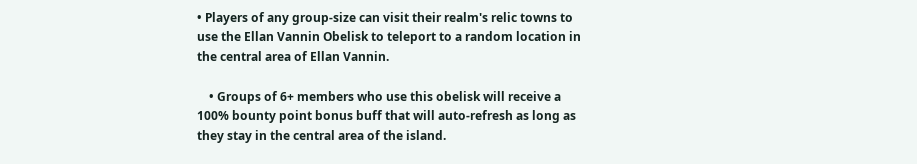• Players of any group-size can visit their realm's relic towns to use the Ellan Vannin Obelisk to teleport to a random location in the central area of Ellan Vannin.

    • Groups of 6+ members who use this obelisk will receive a 100% bounty point bonus buff that will auto-refresh as long as they stay in the central area of the island.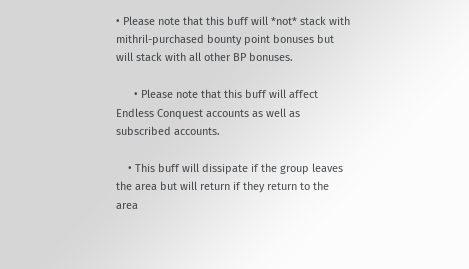• Please note that this buff will *not* stack with mithril-purchased bounty point bonuses but will stack with all other BP bonuses.

      • Please note that this buff will affect Endless Conquest accounts as well as subscribed accounts.

    • This buff will dissipate if the group leaves the area but will return if they return to the area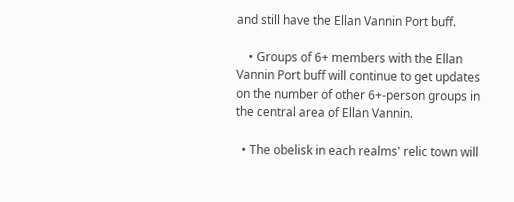and still have the Ellan Vannin Port buff.

    • Groups of 6+ members with the Ellan Vannin Port buff will continue to get updates on the number of other 6+-person groups in the central area of Ellan Vannin.

  • The obelisk in each realms' relic town will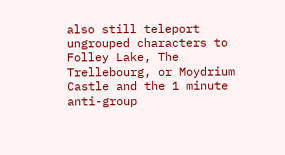also still teleport ungrouped characters to Folley Lake, The Trellebourg, or Moydrium Castle and the 1 minute anti-group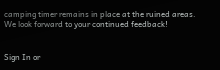camping timer remains in place at the ruined areas.
We look forward to your continued feedback!


Sign In or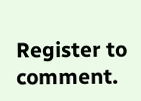Register to comment.